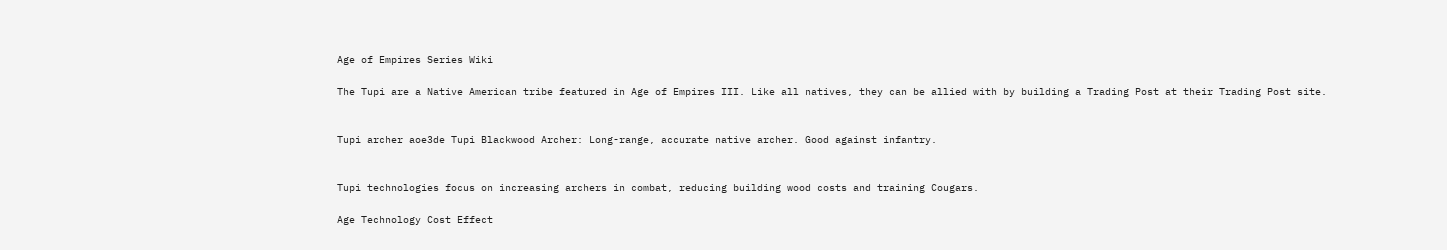Age of Empires Series Wiki

The Tupi are a Native American tribe featured in Age of Empires III. Like all natives, they can be allied with by building a Trading Post at their Trading Post site.


Tupi archer aoe3de Tupi Blackwood Archer: Long-range, accurate native archer. Good against infantry.


Tupi technologies focus on increasing archers in combat, reducing building wood costs and training Cougars.

Age Technology Cost Effect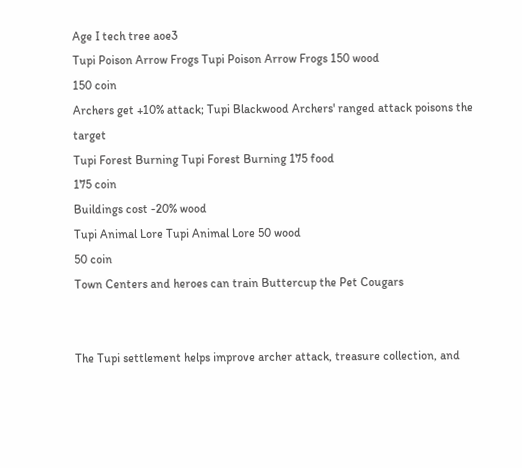Age I tech tree aoe3
Tupi Poison Arrow Frogs Tupi Poison Arrow Frogs 150 wood
150 coin
Archers get +10% attack; Tupi Blackwood Archers' ranged attack poisons the target
Tupi Forest Burning Tupi Forest Burning 175 food
175 coin
Buildings cost -20% wood
Tupi Animal Lore Tupi Animal Lore 50 wood
50 coin
Town Centers and heroes can train Buttercup the Pet Cougars


The Tupi settlement helps improve archer attack, treasure collection, and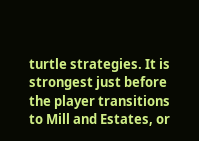turtle strategies. It is strongest just before the player transitions to Mill and Estates, or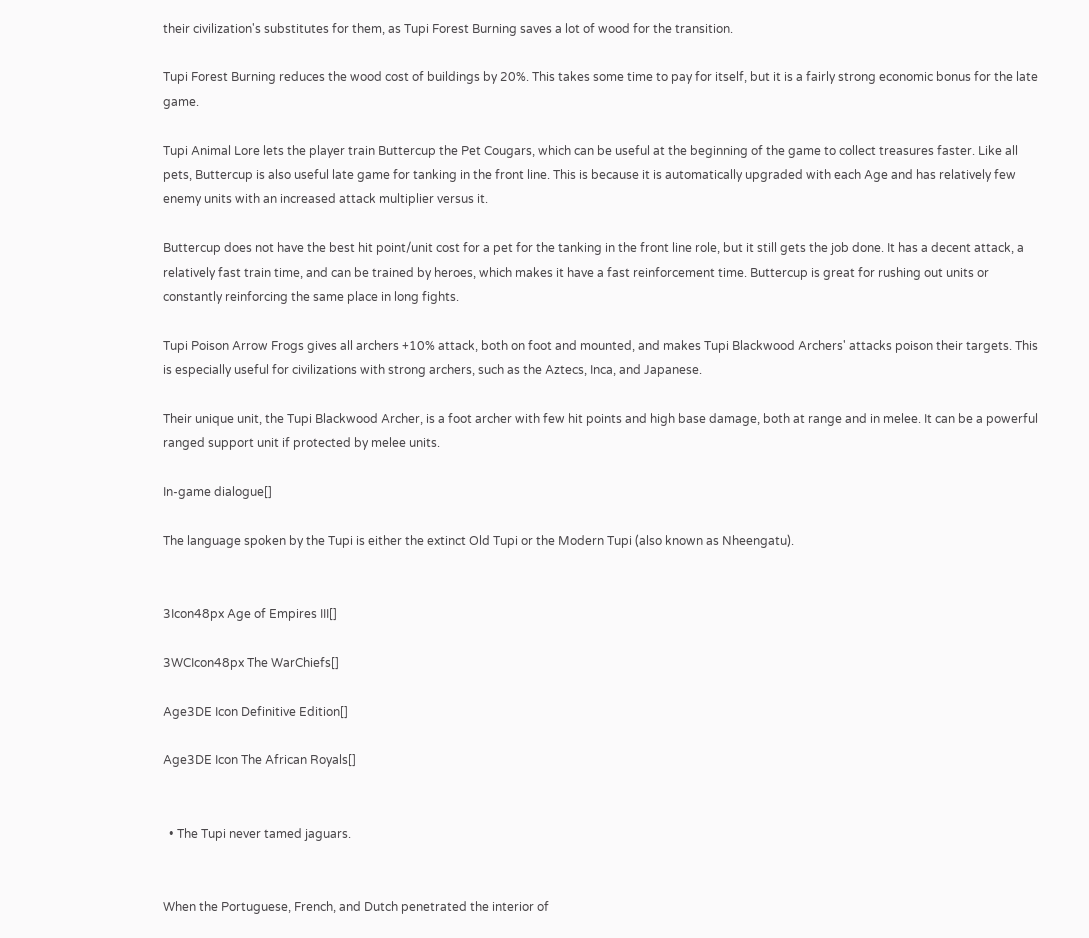their civilization's substitutes for them, as Tupi Forest Burning saves a lot of wood for the transition.

Tupi Forest Burning reduces the wood cost of buildings by 20%. This takes some time to pay for itself, but it is a fairly strong economic bonus for the late game.

Tupi Animal Lore lets the player train Buttercup the Pet Cougars, which can be useful at the beginning of the game to collect treasures faster. Like all pets, Buttercup is also useful late game for tanking in the front line. This is because it is automatically upgraded with each Age and has relatively few enemy units with an increased attack multiplier versus it.

Buttercup does not have the best hit point/unit cost for a pet for the tanking in the front line role, but it still gets the job done. It has a decent attack, a relatively fast train time, and can be trained by heroes, which makes it have a fast reinforcement time. Buttercup is great for rushing out units or constantly reinforcing the same place in long fights.

Tupi Poison Arrow Frogs gives all archers +10% attack, both on foot and mounted, and makes Tupi Blackwood Archers' attacks poison their targets. This is especially useful for civilizations with strong archers, such as the Aztecs, Inca, and Japanese.

Their unique unit, the Tupi Blackwood Archer, is a foot archer with few hit points and high base damage, both at range and in melee. It can be a powerful ranged support unit if protected by melee units.

In-game dialogue[]

The language spoken by the Tupi is either the extinct Old Tupi or the Modern Tupi (also known as Nheengatu).


3Icon48px Age of Empires III[]

3WCIcon48px The WarChiefs[]

Age3DE Icon Definitive Edition[]

Age3DE Icon The African Royals[]


  • The Tupi never tamed jaguars.


When the Portuguese, French, and Dutch penetrated the interior of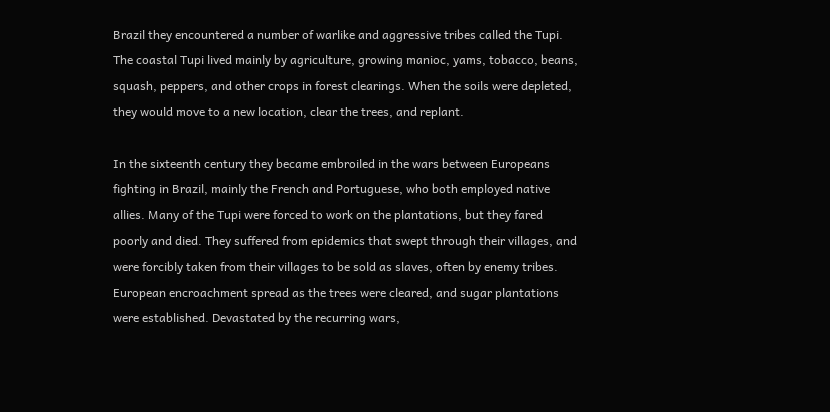Brazil they encountered a number of warlike and aggressive tribes called the Tupi. The coastal Tupi lived mainly by agriculture, growing manioc, yams, tobacco, beans, squash, peppers, and other crops in forest clearings. When the soils were depleted, they would move to a new location, clear the trees, and replant.

In the sixteenth century they became embroiled in the wars between Europeans fighting in Brazil, mainly the French and Portuguese, who both employed native allies. Many of the Tupi were forced to work on the plantations, but they fared poorly and died. They suffered from epidemics that swept through their villages, and were forcibly taken from their villages to be sold as slaves, often by enemy tribes. European encroachment spread as the trees were cleared, and sugar plantations were established. Devastated by the recurring wars,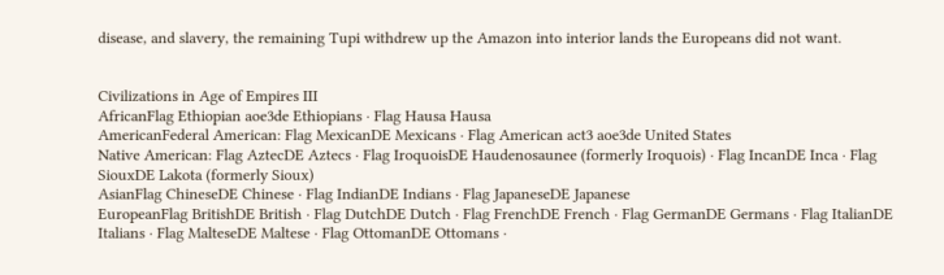disease, and slavery, the remaining Tupi withdrew up the Amazon into interior lands the Europeans did not want.


Civilizations in Age of Empires III
AfricanFlag Ethiopian aoe3de Ethiopians · Flag Hausa Hausa
AmericanFederal American: Flag MexicanDE Mexicans · Flag American act3 aoe3de United States
Native American: Flag AztecDE Aztecs · Flag IroquoisDE Haudenosaunee (formerly Iroquois) · Flag IncanDE Inca · Flag SiouxDE Lakota (formerly Sioux)
AsianFlag ChineseDE Chinese · Flag IndianDE Indians · Flag JapaneseDE Japanese
EuropeanFlag BritishDE British · Flag DutchDE Dutch · Flag FrenchDE French · Flag GermanDE Germans · Flag ItalianDE Italians · Flag MalteseDE Maltese · Flag OttomanDE Ottomans ·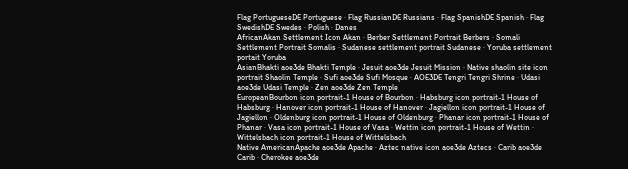Flag PortugueseDE Portuguese · Flag RussianDE Russians · Flag SpanishDE Spanish · Flag SwedishDE Swedes · Polish · Danes
AfricanAkan Settlement Icon Akan · Berber Settlement Portrait Berbers · Somali Settlement Portrait Somalis · Sudanese settlement portrait Sudanese · Yoruba settlement portait Yoruba
AsianBhakti aoe3de Bhakti Temple · Jesuit aoe3de Jesuit Mission · Native shaolin site icon portrait Shaolin Temple · Sufi aoe3de Sufi Mosque · AOE3DE Tengri Tengri Shrine · Udasi aoe3de Udasi Temple · Zen aoe3de Zen Temple
EuropeanBourbon icon portrait-1 House of Bourbon · Habsburg icon portrait-1 House of Habsburg · Hanover icon portrait-1 House of Hanover · Jagiellon icon portrait-1 House of Jagiellon · Oldenburg icon portrait-1 House of Oldenburg · Phanar icon portrait-1 House of Phanar · Vasa icon portrait-1 House of Vasa · Wettin icon portrait-1 House of Wettin · Wittelsbach icon portrait-1 House of Wittelsbach
Native AmericanApache aoe3de Apache · Aztec native icon aoe3de Aztecs · Carib aoe3de Carib · Cherokee aoe3de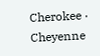Cherokee · Cheyenne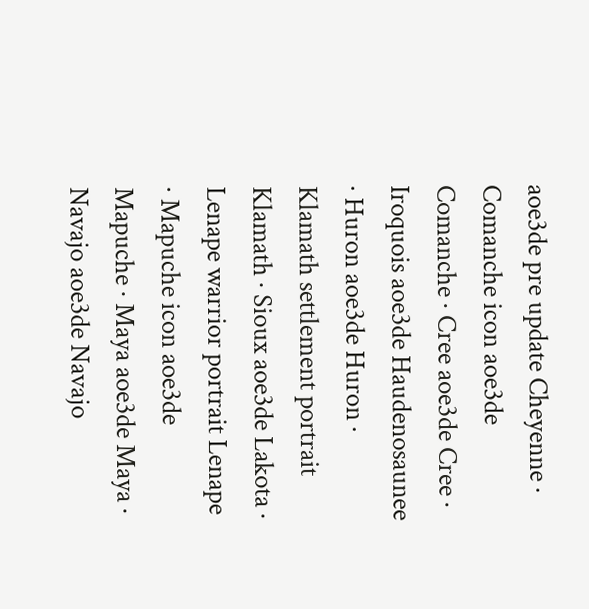aoe3de pre update Cheyenne · Comanche icon aoe3de Comanche · Cree aoe3de Cree · Iroquois aoe3de Haudenosaunee · Huron aoe3de Huron · Klamath settlement portrait Klamath · Sioux aoe3de Lakota · Lenape warrior portrait Lenape · Mapuche icon aoe3de Mapuche · Maya aoe3de Maya · Navajo aoe3de Navajo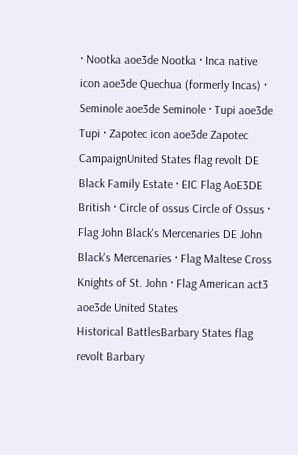· Nootka aoe3de Nootka · Inca native icon aoe3de Quechua (formerly Incas) · Seminole aoe3de Seminole · Tupi aoe3de Tupi · Zapotec icon aoe3de Zapotec
CampaignUnited States flag revolt DE Black Family Estate · EIC Flag AoE3DE British · Circle of ossus Circle of Ossus · Flag John Black's Mercenaries DE John Black's Mercenaries · Flag Maltese Cross Knights of St. John · Flag American act3 aoe3de United States
Historical BattlesBarbary States flag revolt Barbary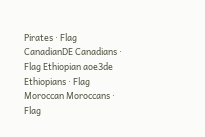Pirates · Flag CanadianDE Canadians · Flag Ethiopian aoe3de Ethiopians · Flag Moroccan Moroccans · Flag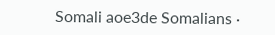Somali aoe3de Somalians ·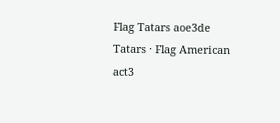Flag Tatars aoe3de Tatars · Flag American act3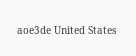aoe3de United States